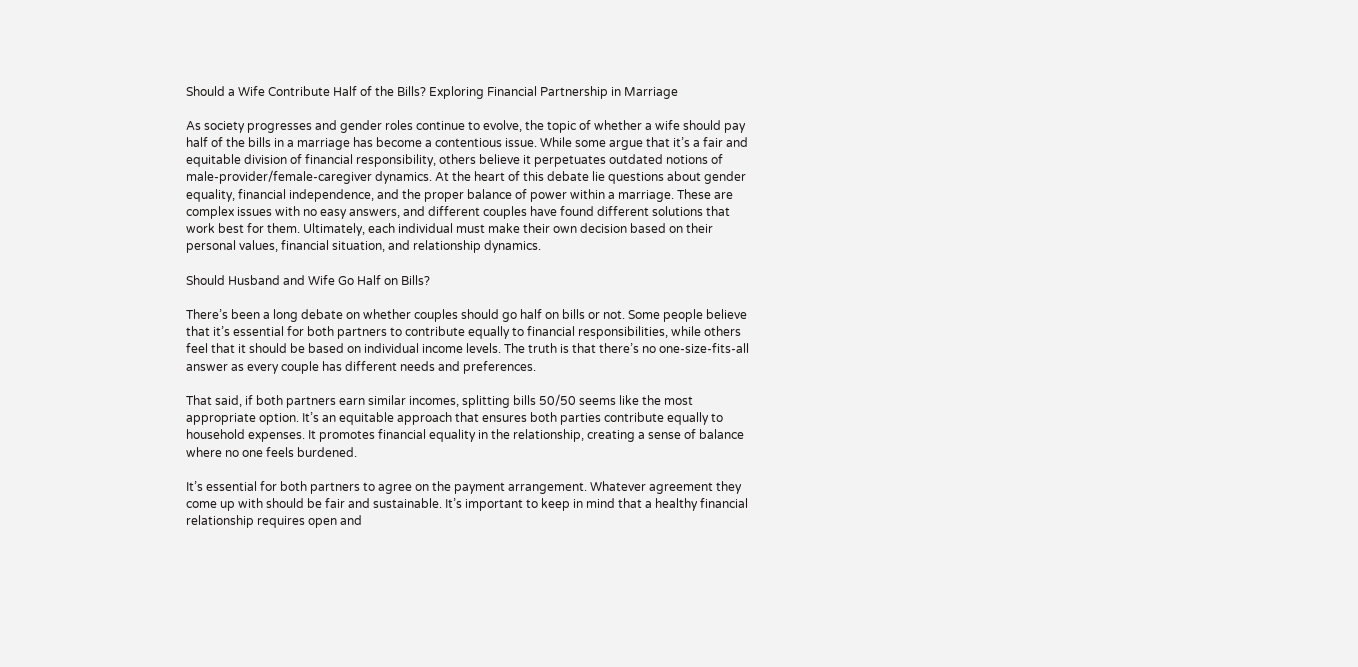Should a Wife Contribute Half of the Bills? Exploring Financial Partnership in Marriage

As society progresses and gender roles continue to evolve, the topic of whether a wife should pay half of the bills in a marriage has become a contentious issue. While some argue that it’s a fair and equitable division of financial responsibility, others believe it perpetuates outdated notions of male-provider/female-caregiver dynamics. At the heart of this debate lie questions about gender equality, financial independence, and the proper balance of power within a marriage. These are complex issues with no easy answers, and different couples have found different solutions that work best for them. Ultimately, each individual must make their own decision based on their personal values, financial situation, and relationship dynamics.

Should Husband and Wife Go Half on Bills?

There’s been a long debate on whether couples should go half on bills or not. Some people believe that it’s essential for both partners to contribute equally to financial responsibilities, while others feel that it should be based on individual income levels. The truth is that there’s no one-size-fits-all answer as every couple has different needs and preferences.

That said, if both partners earn similar incomes, splitting bills 50/50 seems like the most appropriate option. It’s an equitable approach that ensures both parties contribute equally to household expenses. It promotes financial equality in the relationship, creating a sense of balance where no one feels burdened.

It’s essential for both partners to agree on the payment arrangement. Whatever agreement they come up with should be fair and sustainable. It’s important to keep in mind that a healthy financial relationship requires open and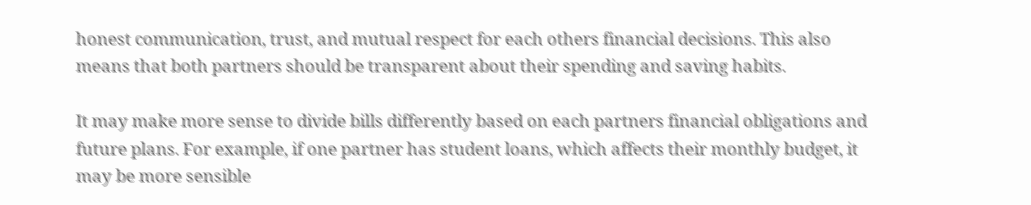honest communication, trust, and mutual respect for each others financial decisions. This also means that both partners should be transparent about their spending and saving habits.

It may make more sense to divide bills differently based on each partners financial obligations and future plans. For example, if one partner has student loans, which affects their monthly budget, it may be more sensible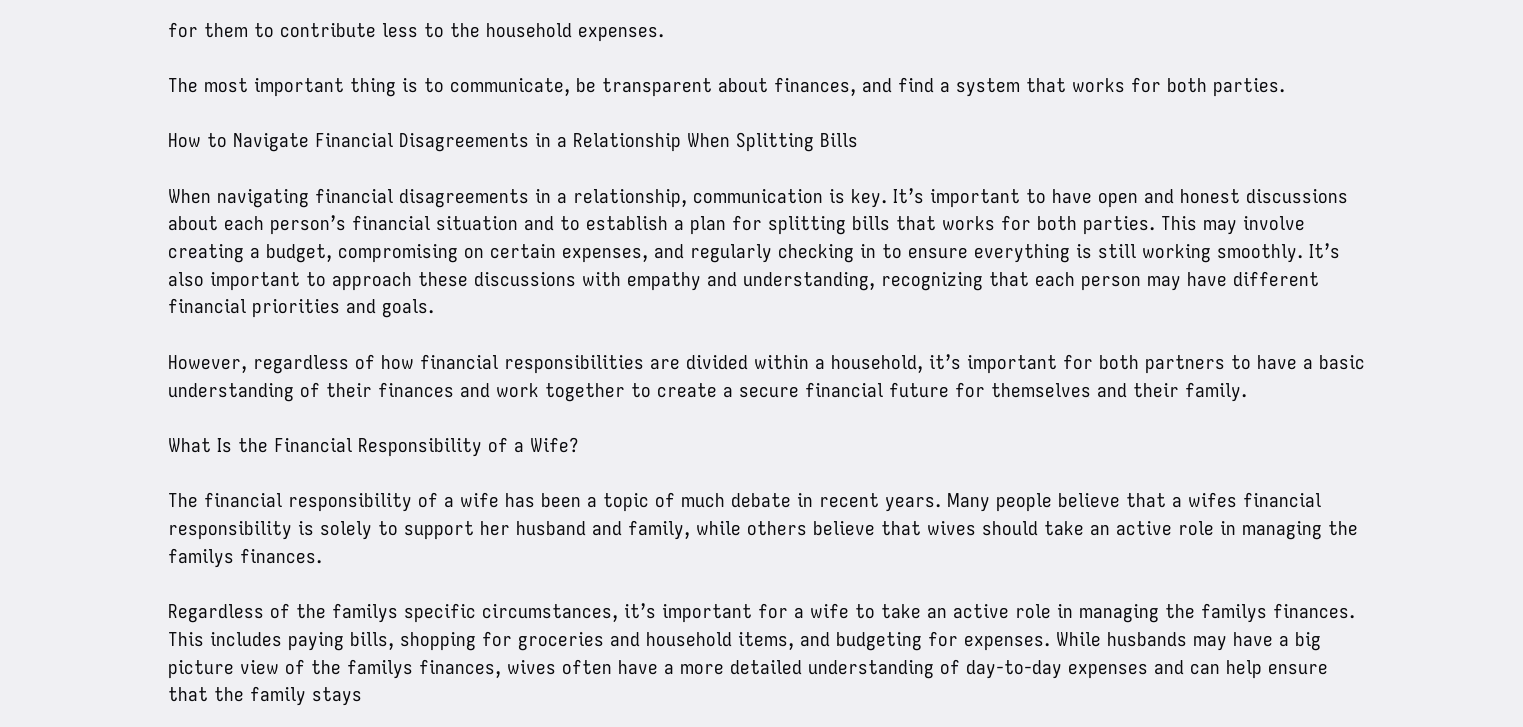for them to contribute less to the household expenses.

The most important thing is to communicate, be transparent about finances, and find a system that works for both parties.

How to Navigate Financial Disagreements in a Relationship When Splitting Bills

When navigating financial disagreements in a relationship, communication is key. It’s important to have open and honest discussions about each person’s financial situation and to establish a plan for splitting bills that works for both parties. This may involve creating a budget, compromising on certain expenses, and regularly checking in to ensure everything is still working smoothly. It’s also important to approach these discussions with empathy and understanding, recognizing that each person may have different financial priorities and goals.

However, regardless of how financial responsibilities are divided within a household, it’s important for both partners to have a basic understanding of their finances and work together to create a secure financial future for themselves and their family.

What Is the Financial Responsibility of a Wife?

The financial responsibility of a wife has been a topic of much debate in recent years. Many people believe that a wifes financial responsibility is solely to support her husband and family, while others believe that wives should take an active role in managing the familys finances.

Regardless of the familys specific circumstances, it’s important for a wife to take an active role in managing the familys finances. This includes paying bills, shopping for groceries and household items, and budgeting for expenses. While husbands may have a big picture view of the familys finances, wives often have a more detailed understanding of day-to-day expenses and can help ensure that the family stays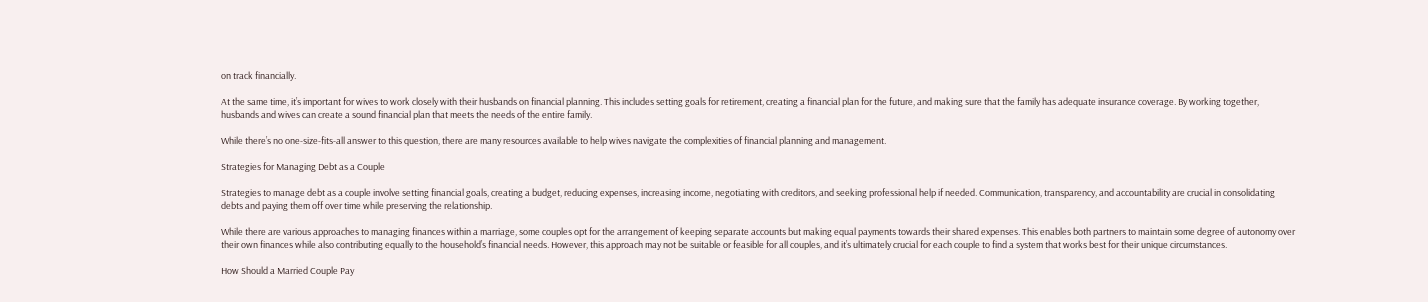on track financially.

At the same time, it’s important for wives to work closely with their husbands on financial planning. This includes setting goals for retirement, creating a financial plan for the future, and making sure that the family has adequate insurance coverage. By working together, husbands and wives can create a sound financial plan that meets the needs of the entire family.

While there’s no one-size-fits-all answer to this question, there are many resources available to help wives navigate the complexities of financial planning and management.

Strategies for Managing Debt as a Couple

Strategies to manage debt as a couple involve setting financial goals, creating a budget, reducing expenses, increasing income, negotiating with creditors, and seeking professional help if needed. Communication, transparency, and accountability are crucial in consolidating debts and paying them off over time while preserving the relationship.

While there are various approaches to managing finances within a marriage, some couples opt for the arrangement of keeping separate accounts but making equal payments towards their shared expenses. This enables both partners to maintain some degree of autonomy over their own finances while also contributing equally to the household’s financial needs. However, this approach may not be suitable or feasible for all couples, and it’s ultimately crucial for each couple to find a system that works best for their unique circumstances.

How Should a Married Couple Pay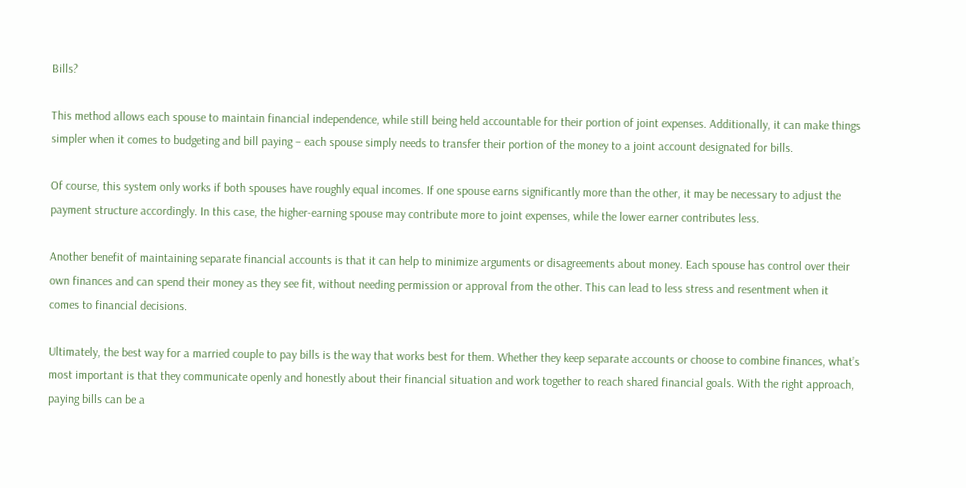Bills?

This method allows each spouse to maintain financial independence, while still being held accountable for their portion of joint expenses. Additionally, it can make things simpler when it comes to budgeting and bill paying – each spouse simply needs to transfer their portion of the money to a joint account designated for bills.

Of course, this system only works if both spouses have roughly equal incomes. If one spouse earns significantly more than the other, it may be necessary to adjust the payment structure accordingly. In this case, the higher-earning spouse may contribute more to joint expenses, while the lower earner contributes less.

Another benefit of maintaining separate financial accounts is that it can help to minimize arguments or disagreements about money. Each spouse has control over their own finances and can spend their money as they see fit, without needing permission or approval from the other. This can lead to less stress and resentment when it comes to financial decisions.

Ultimately, the best way for a married couple to pay bills is the way that works best for them. Whether they keep separate accounts or choose to combine finances, what’s most important is that they communicate openly and honestly about their financial situation and work together to reach shared financial goals. With the right approach, paying bills can be a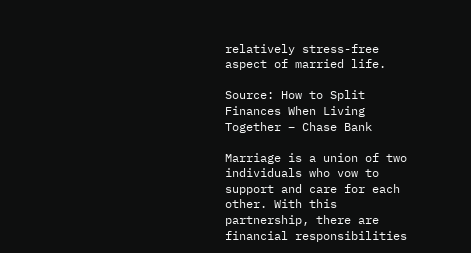relatively stress-free aspect of married life.

Source: How to Split Finances When Living Together – Chase Bank

Marriage is a union of two individuals who vow to support and care for each other. With this partnership, there are financial responsibilities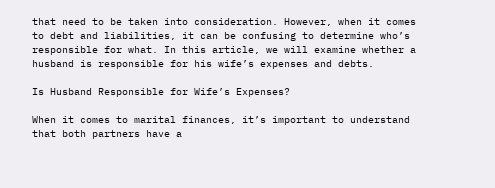that need to be taken into consideration. However, when it comes to debt and liabilities, it can be confusing to determine who’s responsible for what. In this article, we will examine whether a husband is responsible for his wife’s expenses and debts.

Is Husband Responsible for Wife’s Expenses?

When it comes to marital finances, it’s important to understand that both partners have a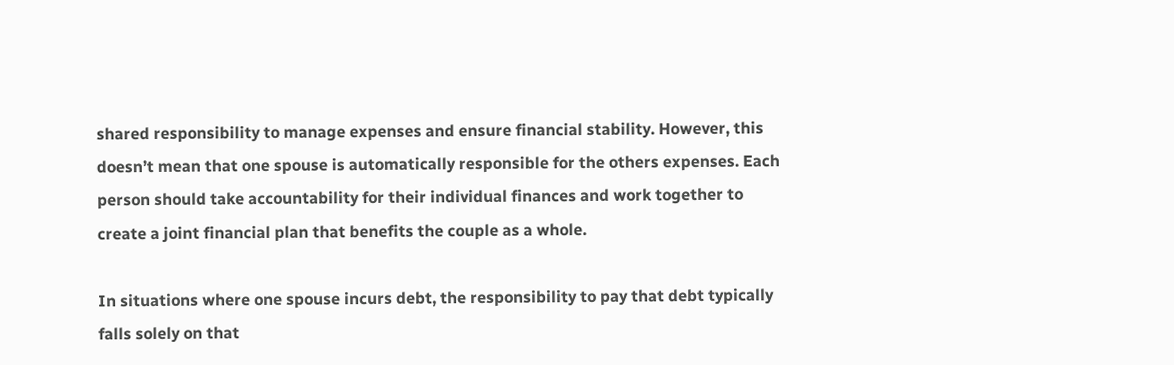shared responsibility to manage expenses and ensure financial stability. However, this doesn’t mean that one spouse is automatically responsible for the others expenses. Each person should take accountability for their individual finances and work together to create a joint financial plan that benefits the couple as a whole.

In situations where one spouse incurs debt, the responsibility to pay that debt typically falls solely on that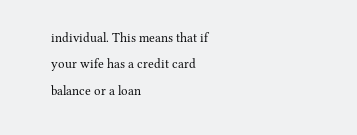individual. This means that if your wife has a credit card balance or a loan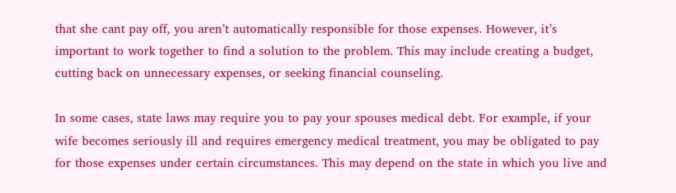that she cant pay off, you aren’t automatically responsible for those expenses. However, it’s important to work together to find a solution to the problem. This may include creating a budget, cutting back on unnecessary expenses, or seeking financial counseling.

In some cases, state laws may require you to pay your spouses medical debt. For example, if your wife becomes seriously ill and requires emergency medical treatment, you may be obligated to pay for those expenses under certain circumstances. This may depend on the state in which you live and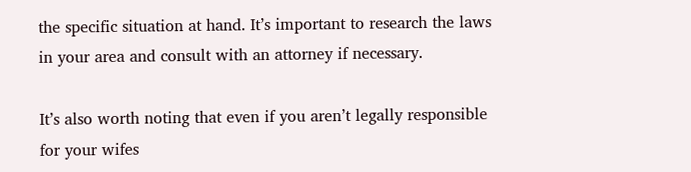the specific situation at hand. It’s important to research the laws in your area and consult with an attorney if necessary.

It’s also worth noting that even if you aren’t legally responsible for your wifes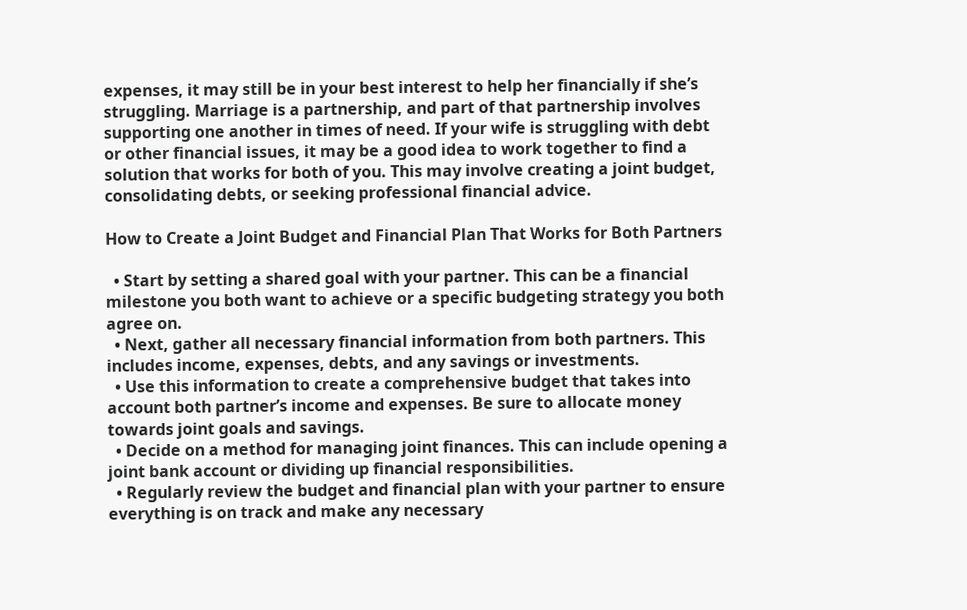expenses, it may still be in your best interest to help her financially if she’s struggling. Marriage is a partnership, and part of that partnership involves supporting one another in times of need. If your wife is struggling with debt or other financial issues, it may be a good idea to work together to find a solution that works for both of you. This may involve creating a joint budget, consolidating debts, or seeking professional financial advice.

How to Create a Joint Budget and Financial Plan That Works for Both Partners

  • Start by setting a shared goal with your partner. This can be a financial milestone you both want to achieve or a specific budgeting strategy you both agree on.
  • Next, gather all necessary financial information from both partners. This includes income, expenses, debts, and any savings or investments.
  • Use this information to create a comprehensive budget that takes into account both partner’s income and expenses. Be sure to allocate money towards joint goals and savings.
  • Decide on a method for managing joint finances. This can include opening a joint bank account or dividing up financial responsibilities.
  • Regularly review the budget and financial plan with your partner to ensure everything is on track and make any necessary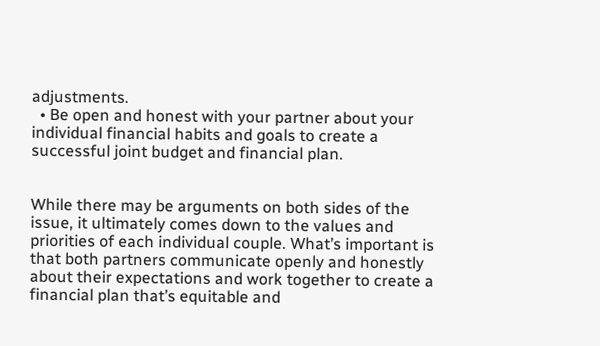adjustments.
  • Be open and honest with your partner about your individual financial habits and goals to create a successful joint budget and financial plan.


While there may be arguments on both sides of the issue, it ultimately comes down to the values and priorities of each individual couple. What’s important is that both partners communicate openly and honestly about their expectations and work together to create a financial plan that’s equitable and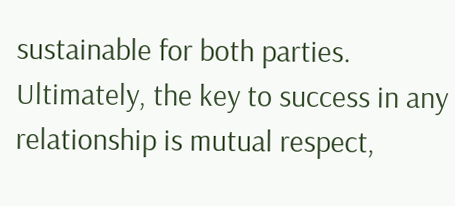sustainable for both parties. Ultimately, the key to success in any relationship is mutual respect,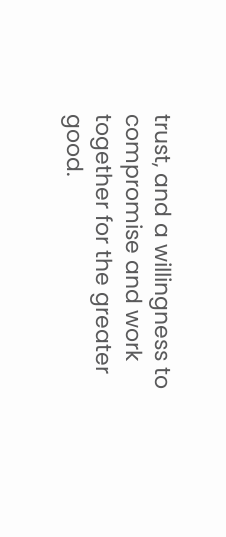trust, and a willingness to compromise and work together for the greater good.